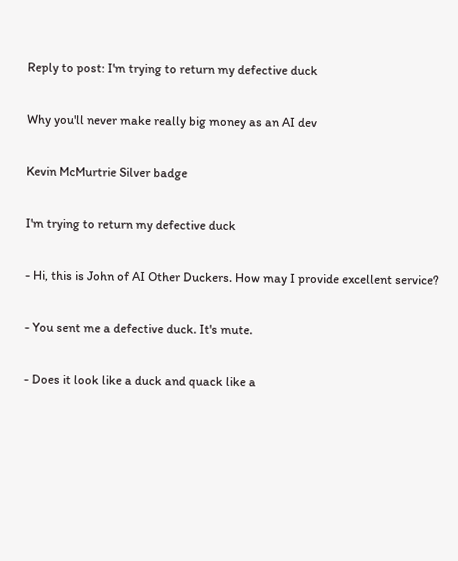Reply to post: I'm trying to return my defective duck

Why you'll never make really big money as an AI dev

Kevin McMurtrie Silver badge

I'm trying to return my defective duck

- Hi, this is John of AI Other Duckers. How may I provide excellent service?

- You sent me a defective duck. It's mute.

- Does it look like a duck and quack like a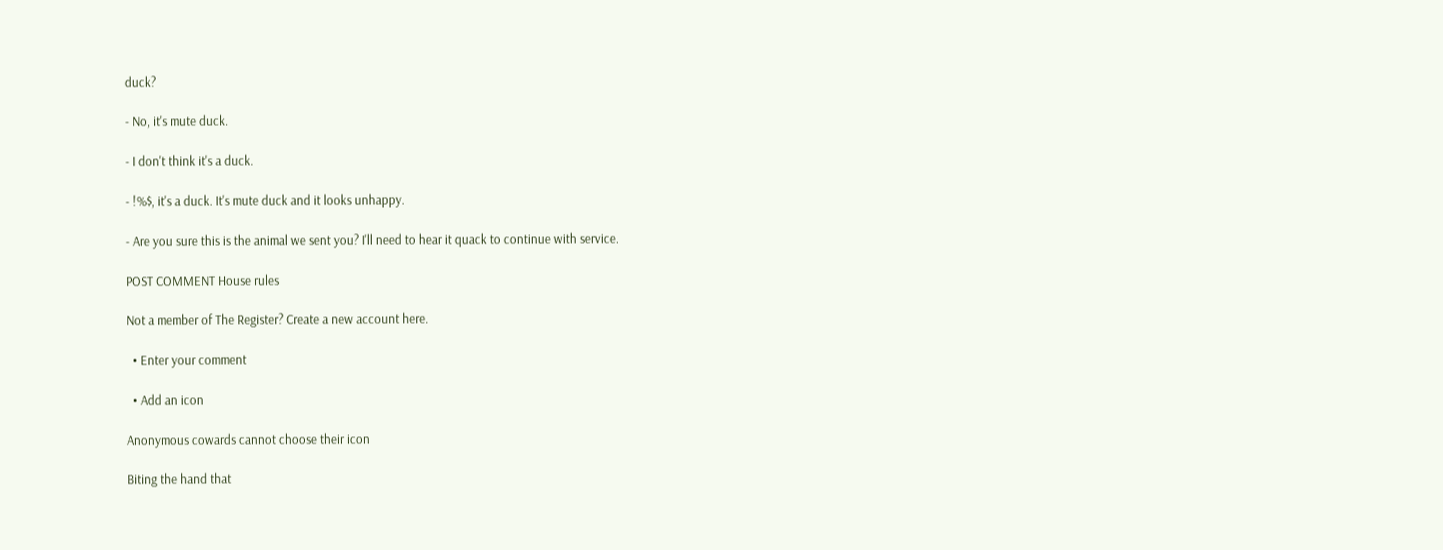duck?

- No, it's mute duck.

- I don't think it's a duck.

- !%$, it's a duck. It's mute duck and it looks unhappy.

- Are you sure this is the animal we sent you? I'll need to hear it quack to continue with service.

POST COMMENT House rules

Not a member of The Register? Create a new account here.

  • Enter your comment

  • Add an icon

Anonymous cowards cannot choose their icon

Biting the hand that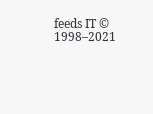feeds IT © 1998–2021